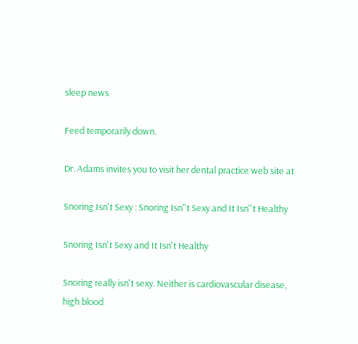sleep news

Feed temporarily down.

Dr. Adams invites you to visit her dental practice web site at

Snoring Isn't Sexy : Snoring Isn''t Sexy and It Isn''t Healthy

Snoring Isn't Sexy and It Isn't Healthy

Snoring really isn't sexy. Neither is cardiovascular disease, high blood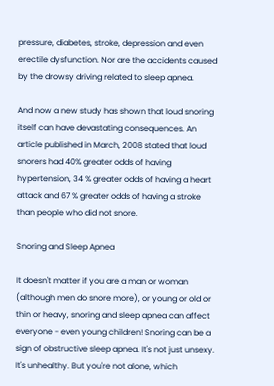pressure, diabetes, stroke, depression and even erectile dysfunction. Nor are the accidents caused by the drowsy driving related to sleep apnea.

And now a new study has shown that loud snoring itself can have devastating consequences. An article published in March, 2008 stated that loud snorers had 40% greater odds of having hypertension, 34 % greater odds of having a heart attack and 67 % greater odds of having a stroke than people who did not snore.

Snoring and Sleep Apnea

It doesn't matter if you are a man or woman (although men do snore more), or young or old or thin or heavy, snoring and sleep apnea can affect everyone - even young children! Snoring can be a sign of obstructive sleep apnea. It's not just unsexy. It's unhealthy. But you're not alone, which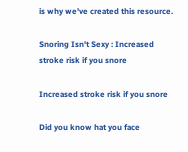is why we've created this resource.

Snoring Isn't Sexy : Increased stroke risk if you snore

Increased stroke risk if you snore

Did you know hat you face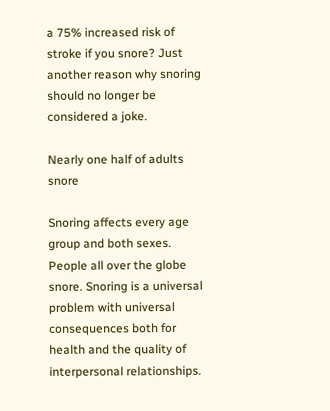a 75% increased risk of stroke if you snore? Just another reason why snoring should no longer be considered a joke.

Nearly one half of adults snore

Snoring affects every age group and both sexes. People all over the globe snore. Snoring is a universal problem with universal consequences both for health and the quality of interpersonal relationships.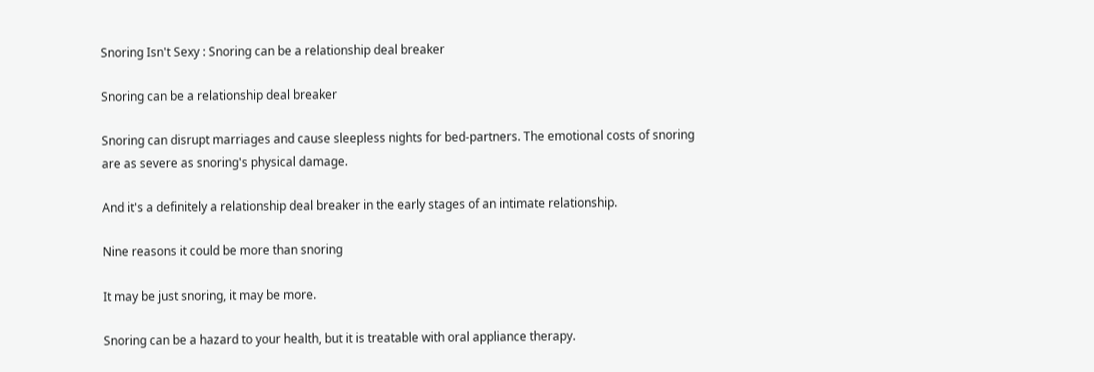Snoring Isn't Sexy : Snoring can be a relationship deal breaker

Snoring can be a relationship deal breaker

Snoring can disrupt marriages and cause sleepless nights for bed-partners. The emotional costs of snoring are as severe as snoring's physical damage.

And it's a definitely a relationship deal breaker in the early stages of an intimate relationship.

Nine reasons it could be more than snoring

It may be just snoring, it may be more.

Snoring can be a hazard to your health, but it is treatable with oral appliance therapy.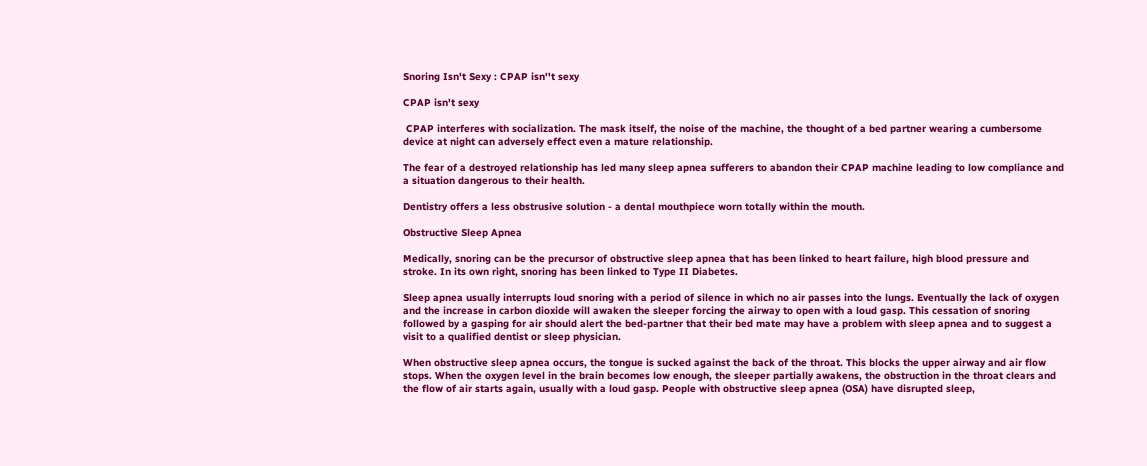Snoring Isn't Sexy : CPAP isn''t sexy

CPAP isn't sexy

 CPAP interferes with socialization. The mask itself, the noise of the machine, the thought of a bed partner wearing a cumbersome device at night can adversely effect even a mature relationship.

The fear of a destroyed relationship has led many sleep apnea sufferers to abandon their CPAP machine leading to low compliance and a situation dangerous to their health.

Dentistry offers a less obstrusive solution - a dental mouthpiece worn totally within the mouth.

Obstructive Sleep Apnea

Medically, snoring can be the precursor of obstructive sleep apnea that has been linked to heart failure, high blood pressure and stroke. In its own right, snoring has been linked to Type II Diabetes.

Sleep apnea usually interrupts loud snoring with a period of silence in which no air passes into the lungs. Eventually the lack of oxygen and the increase in carbon dioxide will awaken the sleeper forcing the airway to open with a loud gasp. This cessation of snoring followed by a gasping for air should alert the bed-partner that their bed mate may have a problem with sleep apnea and to suggest a visit to a qualified dentist or sleep physician.

When obstructive sleep apnea occurs, the tongue is sucked against the back of the throat. This blocks the upper airway and air flow stops. When the oxygen level in the brain becomes low enough, the sleeper partially awakens, the obstruction in the throat clears and the flow of air starts again, usually with a loud gasp. People with obstructive sleep apnea (OSA) have disrupted sleep,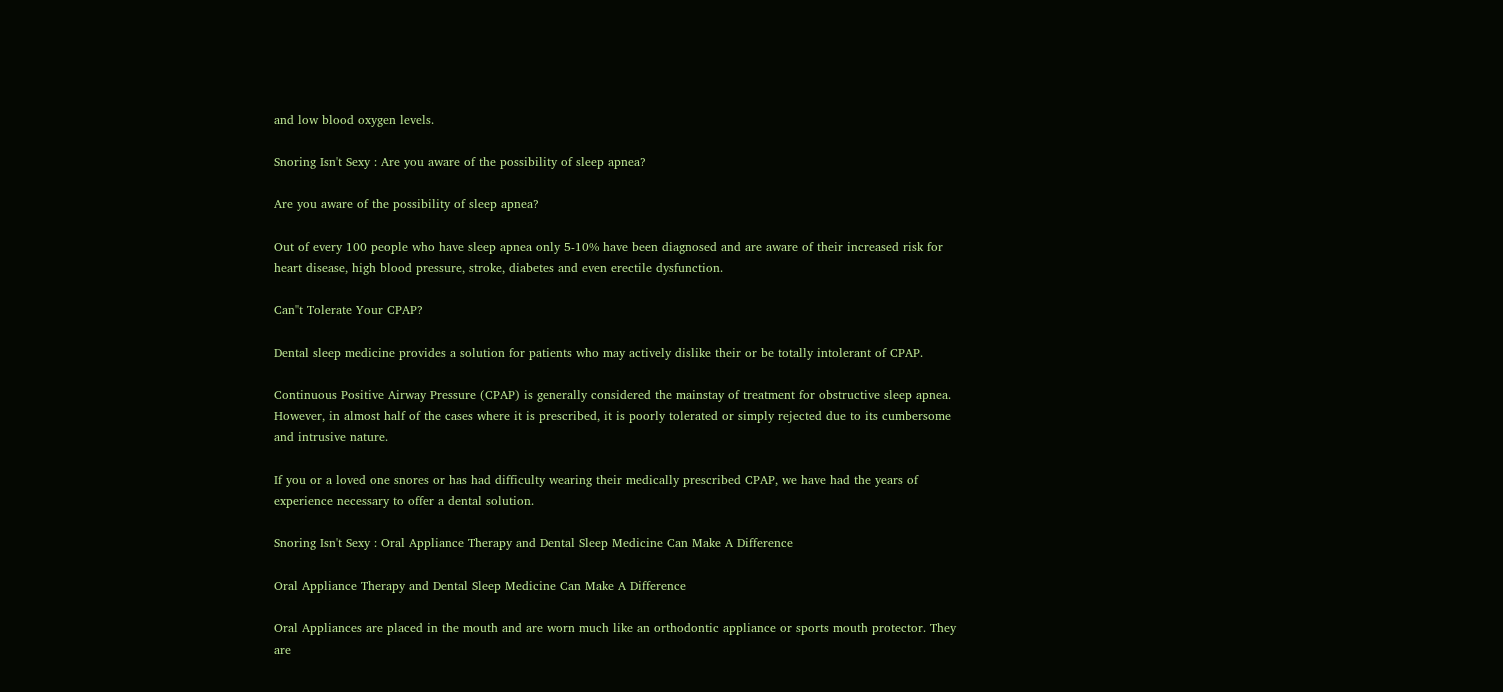and low blood oxygen levels.

Snoring Isn't Sexy : Are you aware of the possibility of sleep apnea?

Are you aware of the possibility of sleep apnea?

Out of every 100 people who have sleep apnea only 5-10% have been diagnosed and are aware of their increased risk for heart disease, high blood pressure, stroke, diabetes and even erectile dysfunction.

Can''t Tolerate Your CPAP?

Dental sleep medicine provides a solution for patients who may actively dislike their or be totally intolerant of CPAP.

Continuous Positive Airway Pressure (CPAP) is generally considered the mainstay of treatment for obstructive sleep apnea. However, in almost half of the cases where it is prescribed, it is poorly tolerated or simply rejected due to its cumbersome and intrusive nature.

If you or a loved one snores or has had difficulty wearing their medically prescribed CPAP, we have had the years of experience necessary to offer a dental solution.

Snoring Isn't Sexy : Oral Appliance Therapy and Dental Sleep Medicine Can Make A Difference

Oral Appliance Therapy and Dental Sleep Medicine Can Make A Difference

Oral Appliances are placed in the mouth and are worn much like an orthodontic appliance or sports mouth protector. They are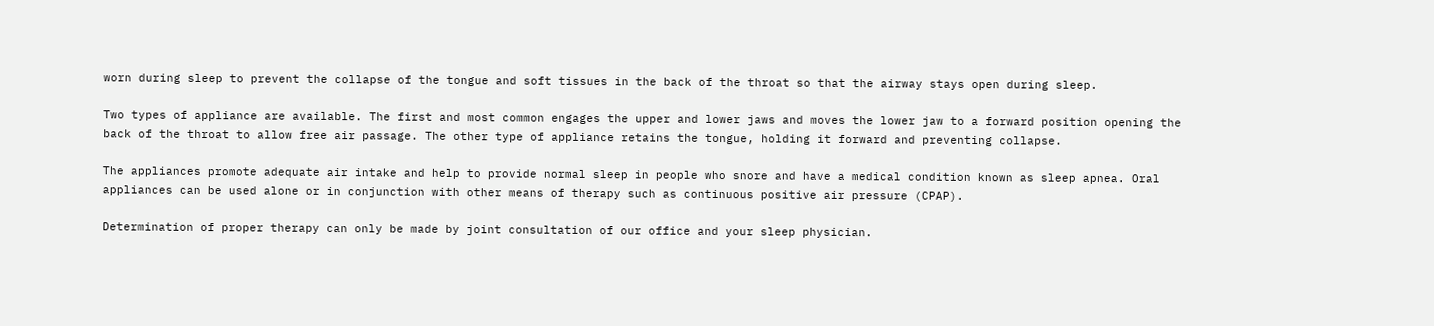worn during sleep to prevent the collapse of the tongue and soft tissues in the back of the throat so that the airway stays open during sleep.

Two types of appliance are available. The first and most common engages the upper and lower jaws and moves the lower jaw to a forward position opening the back of the throat to allow free air passage. The other type of appliance retains the tongue, holding it forward and preventing collapse.

The appliances promote adequate air intake and help to provide normal sleep in people who snore and have a medical condition known as sleep apnea. Oral appliances can be used alone or in conjunction with other means of therapy such as continuous positive air pressure (CPAP).

Determination of proper therapy can only be made by joint consultation of our office and your sleep physician.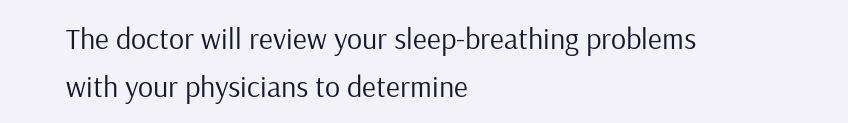The doctor will review your sleep-breathing problems with your physicians to determine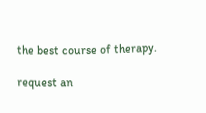the best course of therapy.

request an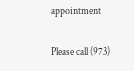appointment

Please call (973)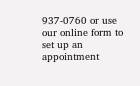937-0760 or use our online form to set up an appointment